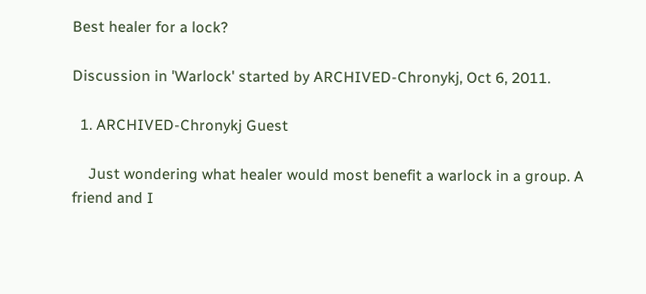Best healer for a lock?

Discussion in 'Warlock' started by ARCHIVED-Chronykj, Oct 6, 2011.

  1. ARCHIVED-Chronykj Guest

    Just wondering what healer would most benefit a warlock in a group. A friend and I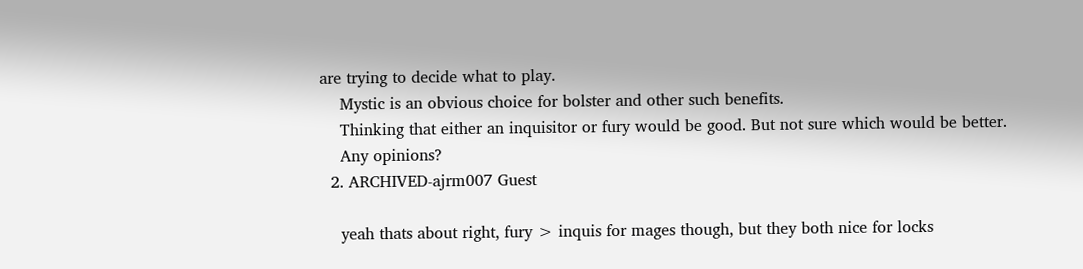are trying to decide what to play.
    Mystic is an obvious choice for bolster and other such benefits.
    Thinking that either an inquisitor or fury would be good. But not sure which would be better.
    Any opinions?
  2. ARCHIVED-ajrm007 Guest

    yeah thats about right, fury > inquis for mages though, but they both nice for locks